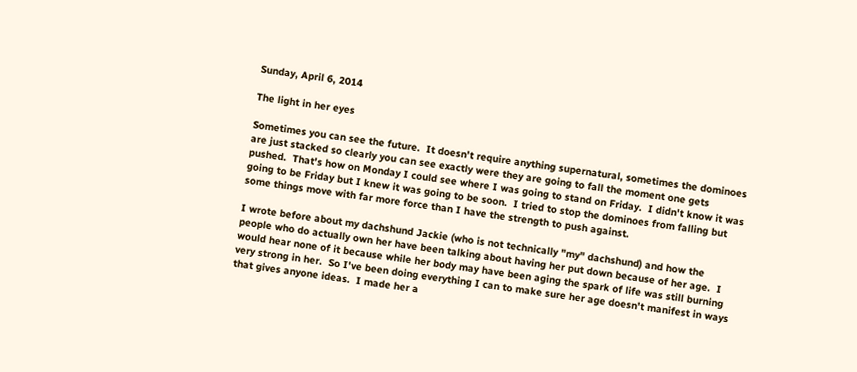Sunday, April 6, 2014

The light in her eyes

Sometimes you can see the future.  It doesn't require anything supernatural, sometimes the dominoes are just stacked so clearly you can see exactly were they are going to fall the moment one gets pushed.  That's how on Monday I could see where I was going to stand on Friday.  I didn't know it was going to be Friday but I knew it was going to be soon.  I tried to stop the dominoes from falling but some things move with far more force than I have the strength to push against.

I wrote before about my dachshund Jackie (who is not technically "my" dachshund) and how the people who do actually own her have been talking about having her put down because of her age.  I would hear none of it because while her body may have been aging the spark of life was still burning very strong in her.  So I've been doing everything I can to make sure her age doesn't manifest in ways that gives anyone ideas.  I made her a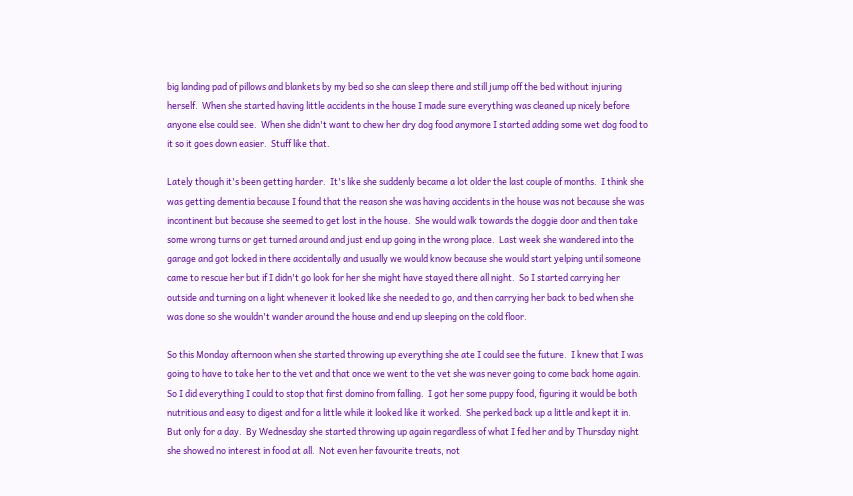big landing pad of pillows and blankets by my bed so she can sleep there and still jump off the bed without injuring herself.  When she started having little accidents in the house I made sure everything was cleaned up nicely before anyone else could see.  When she didn't want to chew her dry dog food anymore I started adding some wet dog food to it so it goes down easier.  Stuff like that.

Lately though it's been getting harder.  It's like she suddenly became a lot older the last couple of months.  I think she was getting dementia because I found that the reason she was having accidents in the house was not because she was incontinent but because she seemed to get lost in the house.  She would walk towards the doggie door and then take some wrong turns or get turned around and just end up going in the wrong place.  Last week she wandered into the garage and got locked in there accidentally and usually we would know because she would start yelping until someone came to rescue her but if I didn't go look for her she might have stayed there all night.  So I started carrying her outside and turning on a light whenever it looked like she needed to go, and then carrying her back to bed when she was done so she wouldn't wander around the house and end up sleeping on the cold floor.

So this Monday afternoon when she started throwing up everything she ate I could see the future.  I knew that I was going to have to take her to the vet and that once we went to the vet she was never going to come back home again.  So I did everything I could to stop that first domino from falling.  I got her some puppy food, figuring it would be both nutritious and easy to digest and for a little while it looked like it worked.  She perked back up a little and kept it in.  But only for a day.  By Wednesday she started throwing up again regardless of what I fed her and by Thursday night she showed no interest in food at all.  Not even her favourite treats, not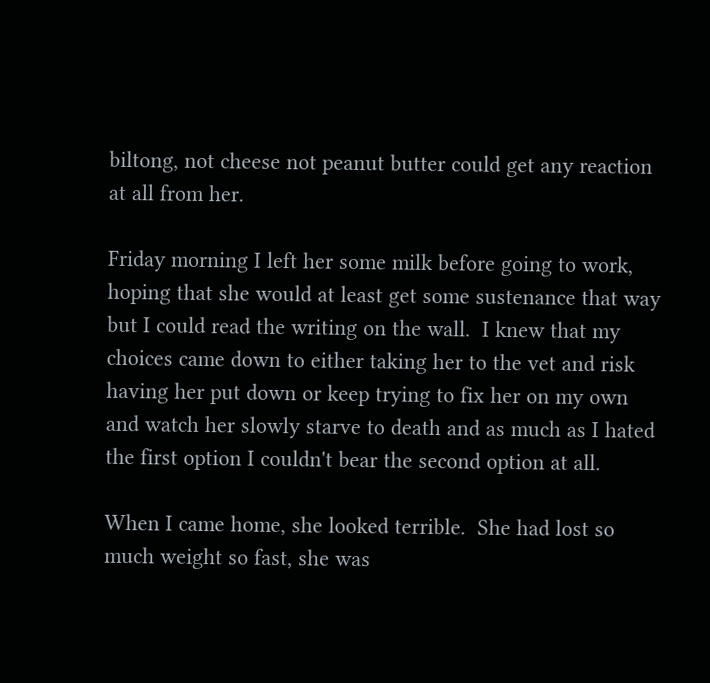biltong, not cheese not peanut butter could get any reaction at all from her.

Friday morning I left her some milk before going to work, hoping that she would at least get some sustenance that way but I could read the writing on the wall.  I knew that my choices came down to either taking her to the vet and risk having her put down or keep trying to fix her on my own and watch her slowly starve to death and as much as I hated the first option I couldn't bear the second option at all.

When I came home, she looked terrible.  She had lost so much weight so fast, she was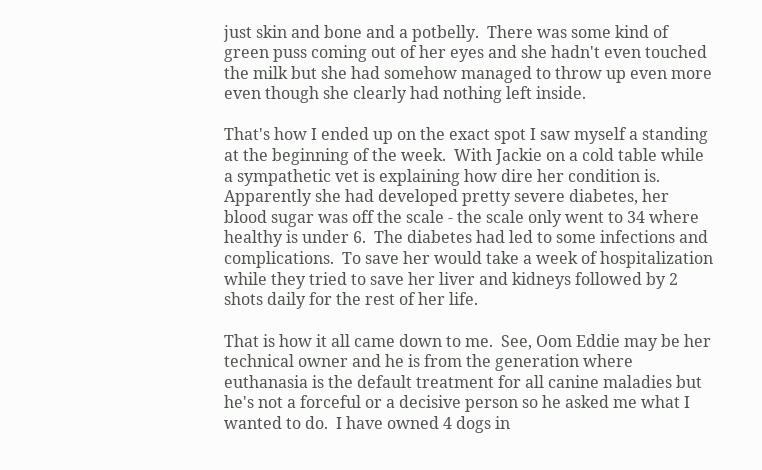just skin and bone and a potbelly.  There was some kind of green puss coming out of her eyes and she hadn't even touched the milk but she had somehow managed to throw up even more even though she clearly had nothing left inside.

That's how I ended up on the exact spot I saw myself a standing at the beginning of the week.  With Jackie on a cold table while a sympathetic vet is explaining how dire her condition is.  Apparently she had developed pretty severe diabetes, her blood sugar was off the scale - the scale only went to 34 where healthy is under 6.  The diabetes had led to some infections and complications.  To save her would take a week of hospitalization while they tried to save her liver and kidneys followed by 2 shots daily for the rest of her life.

That is how it all came down to me.  See, Oom Eddie may be her technical owner and he is from the generation where euthanasia is the default treatment for all canine maladies but he's not a forceful or a decisive person so he asked me what I wanted to do.  I have owned 4 dogs in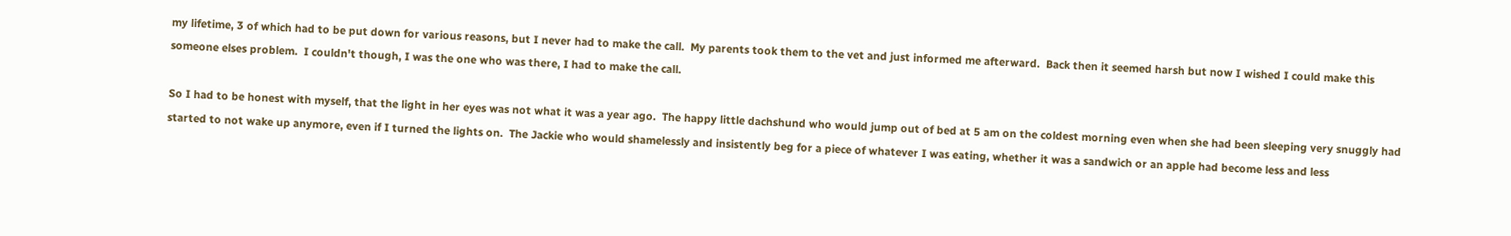my lifetime, 3 of which had to be put down for various reasons, but I never had to make the call.  My parents took them to the vet and just informed me afterward.  Back then it seemed harsh but now I wished I could make this someone elses problem.  I couldn't though, I was the one who was there, I had to make the call.

So I had to be honest with myself, that the light in her eyes was not what it was a year ago.  The happy little dachshund who would jump out of bed at 5 am on the coldest morning even when she had been sleeping very snuggly had started to not wake up anymore, even if I turned the lights on.  The Jackie who would shamelessly and insistently beg for a piece of whatever I was eating, whether it was a sandwich or an apple had become less and less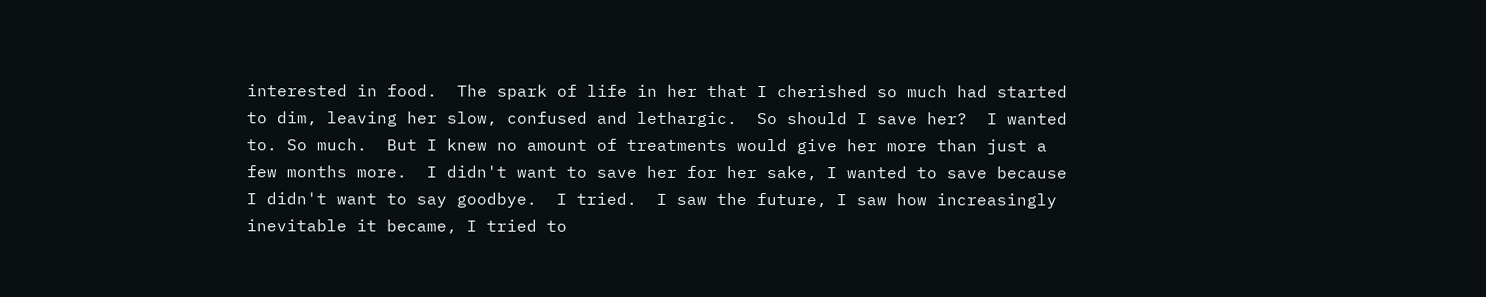interested in food.  The spark of life in her that I cherished so much had started to dim, leaving her slow, confused and lethargic.  So should I save her?  I wanted to. So much.  But I knew no amount of treatments would give her more than just a few months more.  I didn't want to save her for her sake, I wanted to save because I didn't want to say goodbye.  I tried.  I saw the future, I saw how increasingly inevitable it became, I tried to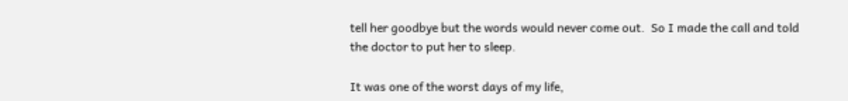tell her goodbye but the words would never come out.  So I made the call and told the doctor to put her to sleep.

It was one of the worst days of my life,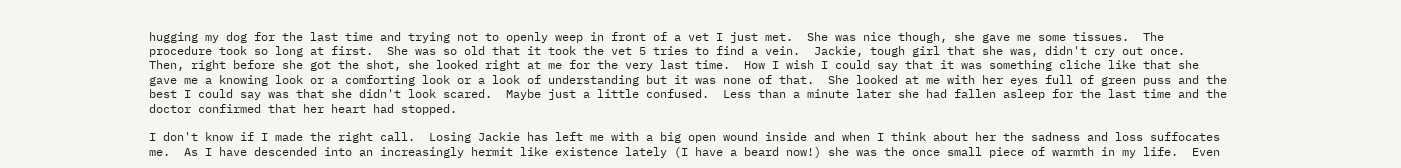hugging my dog for the last time and trying not to openly weep in front of a vet I just met.  She was nice though, she gave me some tissues.  The procedure took so long at first.  She was so old that it took the vet 5 tries to find a vein.  Jackie, tough girl that she was, didn't cry out once.  Then, right before she got the shot, she looked right at me for the very last time.  How I wish I could say that it was something cliche like that she gave me a knowing look or a comforting look or a look of understanding but it was none of that.  She looked at me with her eyes full of green puss and the best I could say was that she didn't look scared.  Maybe just a little confused.  Less than a minute later she had fallen asleep for the last time and the doctor confirmed that her heart had stopped.

I don't know if I made the right call.  Losing Jackie has left me with a big open wound inside and when I think about her the sadness and loss suffocates me.  As I have descended into an increasingly hermit like existence lately (I have a beard now!) she was the once small piece of warmth in my life.  Even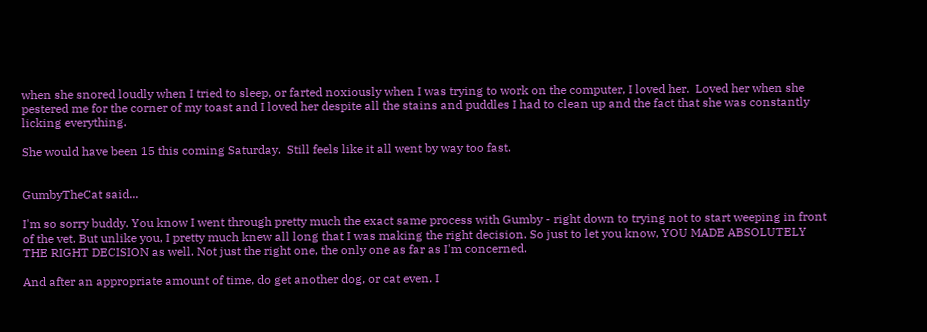when she snored loudly when I tried to sleep, or farted noxiously when I was trying to work on the computer, I loved her.  Loved her when she pestered me for the corner of my toast and I loved her despite all the stains and puddles I had to clean up and the fact that she was constantly licking everything.

She would have been 15 this coming Saturday.  Still feels like it all went by way too fast.


GumbyTheCat said...

I'm so sorry buddy. You know I went through pretty much the exact same process with Gumby - right down to trying not to start weeping in front of the vet. But unlike you, I pretty much knew all long that I was making the right decision. So just to let you know, YOU MADE ABSOLUTELY THE RIGHT DECISION as well. Not just the right one, the only one as far as I'm concerned.

And after an appropriate amount of time, do get another dog, or cat even. I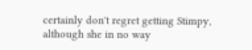certainly don't regret getting Stimpy, although she in no way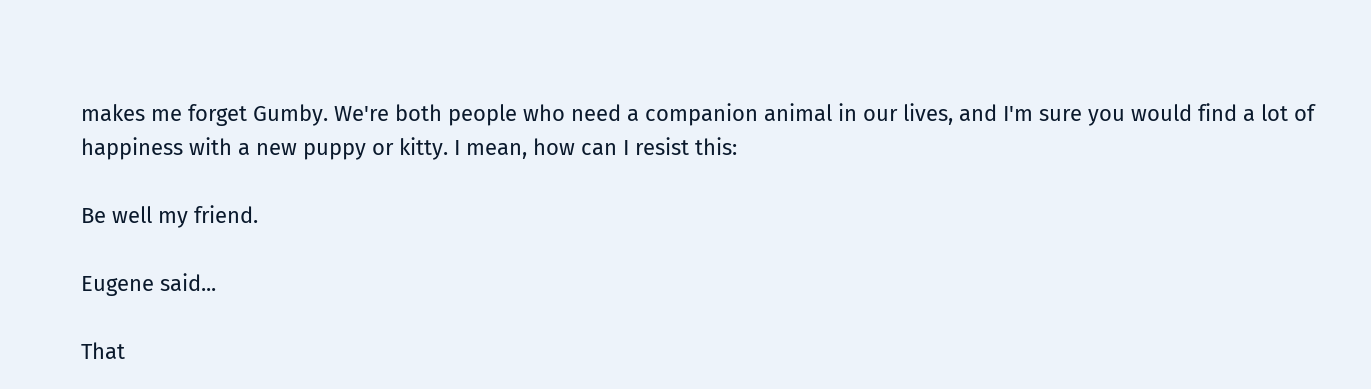makes me forget Gumby. We're both people who need a companion animal in our lives, and I'm sure you would find a lot of happiness with a new puppy or kitty. I mean, how can I resist this:

Be well my friend.

Eugene said...

That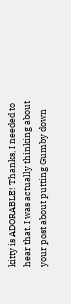kitty is ADORABLE! Thanks, I needed to hear that. I was actually thinking about your post about putting Gumby down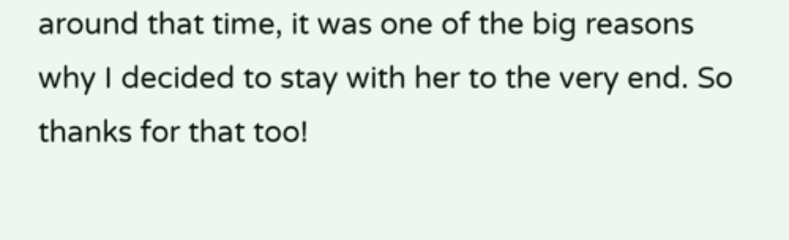around that time, it was one of the big reasons why I decided to stay with her to the very end. So thanks for that too!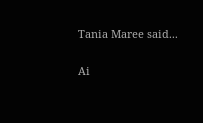Tania Maree said...

Ai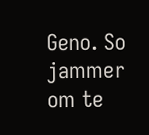Geno. So jammer om te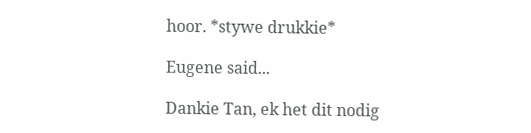hoor. *stywe drukkie*

Eugene said...

Dankie Tan, ek het dit nodig